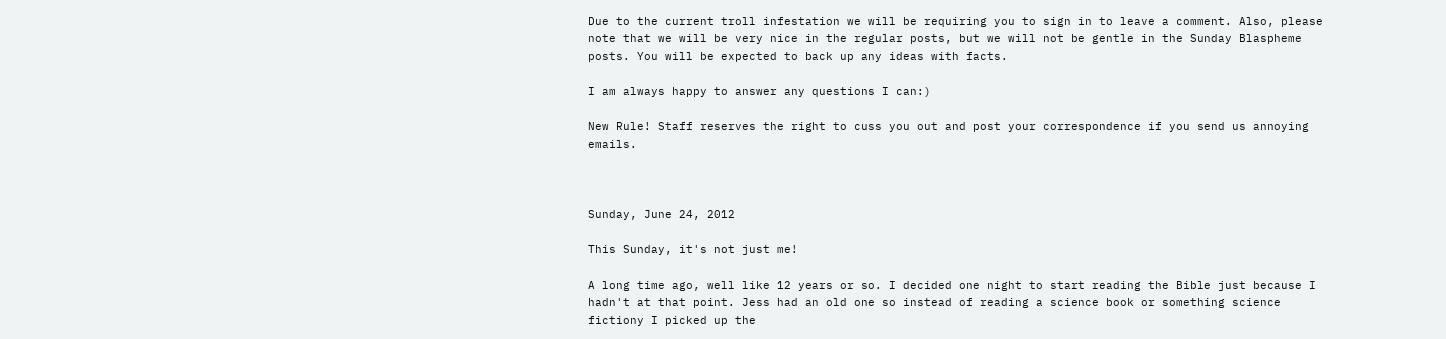Due to the current troll infestation we will be requiring you to sign in to leave a comment. Also, please note that we will be very nice in the regular posts, but we will not be gentle in the Sunday Blaspheme posts. You will be expected to back up any ideas with facts.

I am always happy to answer any questions I can:)

New Rule! Staff reserves the right to cuss you out and post your correspondence if you send us annoying emails.



Sunday, June 24, 2012

This Sunday, it's not just me!

A long time ago, well like 12 years or so. I decided one night to start reading the Bible just because I hadn't at that point. Jess had an old one so instead of reading a science book or something science fictiony I picked up the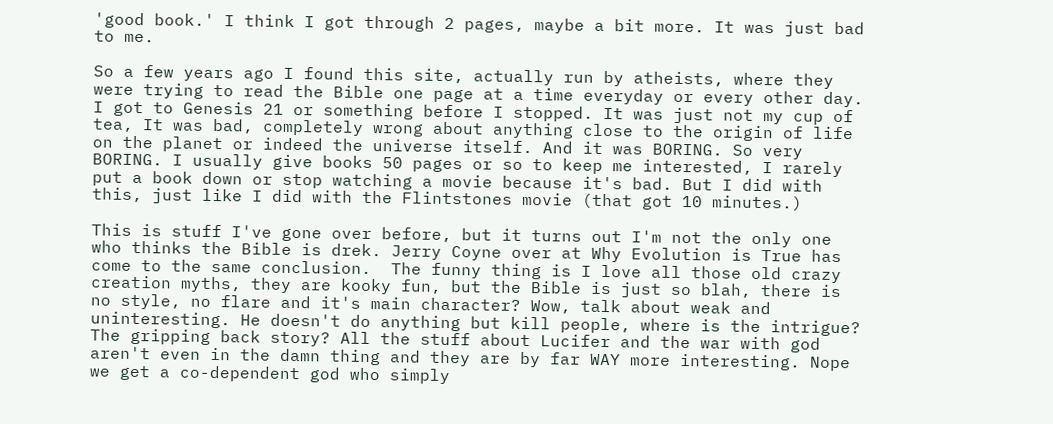'good book.' I think I got through 2 pages, maybe a bit more. It was just bad to me.

So a few years ago I found this site, actually run by atheists, where they were trying to read the Bible one page at a time everyday or every other day. I got to Genesis 21 or something before I stopped. It was just not my cup of tea, It was bad, completely wrong about anything close to the origin of life on the planet or indeed the universe itself. And it was BORING. So very BORING. I usually give books 50 pages or so to keep me interested, I rarely put a book down or stop watching a movie because it's bad. But I did with this, just like I did with the Flintstones movie (that got 10 minutes.)

This is stuff I've gone over before, but it turns out I'm not the only one who thinks the Bible is drek. Jerry Coyne over at Why Evolution is True has come to the same conclusion.  The funny thing is I love all those old crazy creation myths, they are kooky fun, but the Bible is just so blah, there is no style, no flare and it's main character? Wow, talk about weak and uninteresting. He doesn't do anything but kill people, where is the intrigue? The gripping back story? All the stuff about Lucifer and the war with god aren't even in the damn thing and they are by far WAY more interesting. Nope we get a co-dependent god who simply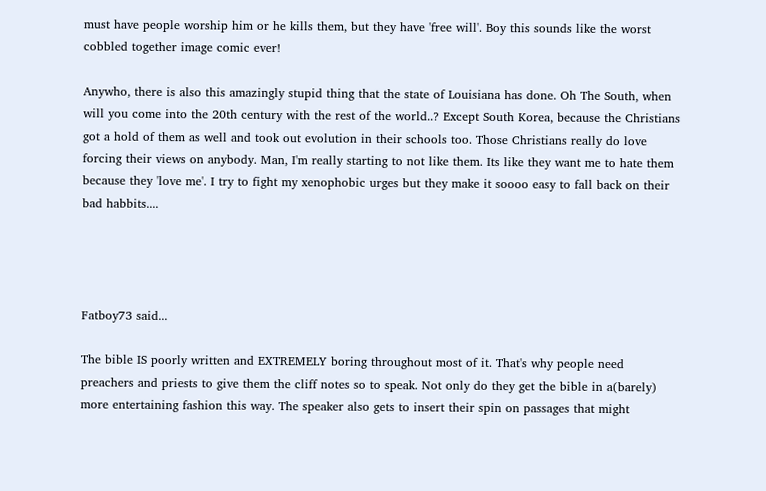must have people worship him or he kills them, but they have 'free will'. Boy this sounds like the worst cobbled together image comic ever!

Anywho, there is also this amazingly stupid thing that the state of Louisiana has done. Oh The South, when will you come into the 20th century with the rest of the world..? Except South Korea, because the Christians got a hold of them as well and took out evolution in their schools too. Those Christians really do love forcing their views on anybody. Man, I'm really starting to not like them. Its like they want me to hate them because they 'love me'. I try to fight my xenophobic urges but they make it soooo easy to fall back on their bad habbits....




Fatboy73 said...

The bible IS poorly written and EXTREMELY boring throughout most of it. That's why people need preachers and priests to give them the cliff notes so to speak. Not only do they get the bible in a(barely) more entertaining fashion this way. The speaker also gets to insert their spin on passages that might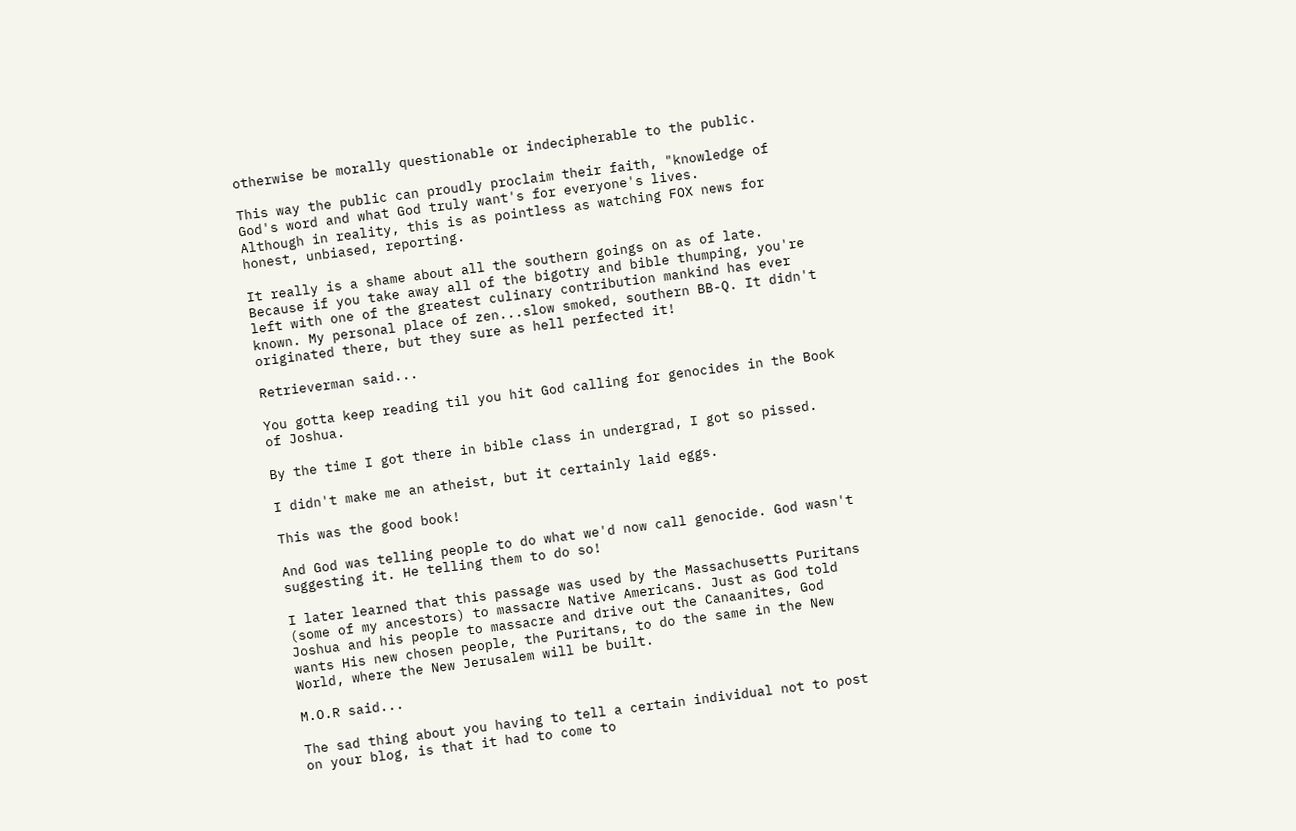otherwise be morally questionable or indecipherable to the public.

This way the public can proudly proclaim their faith, "knowledge of God's word and what God truly want's for everyone's lives.
Although in reality, this is as pointless as watching FOX news for honest, unbiased, reporting.

It really is a shame about all the southern goings on as of late. Because if you take away all of the bigotry and bible thumping, you're left with one of the greatest culinary contribution mankind has ever known. My personal place of zen...slow smoked, southern BB-Q. It didn't originated there, but they sure as hell perfected it!

Retrieverman said...

You gotta keep reading til you hit God calling for genocides in the Book of Joshua.

By the time I got there in bible class in undergrad, I got so pissed.

I didn't make me an atheist, but it certainly laid eggs.

This was the good book!

And God was telling people to do what we'd now call genocide. God wasn't suggesting it. He telling them to do so!

I later learned that this passage was used by the Massachusetts Puritans (some of my ancestors) to massacre Native Americans. Just as God told Joshua and his people to massacre and drive out the Canaanites, God wants His new chosen people, the Puritans, to do the same in the New World, where the New Jerusalem will be built.

M.O.R said...

The sad thing about you having to tell a certain individual not to post on your blog, is that it had to come to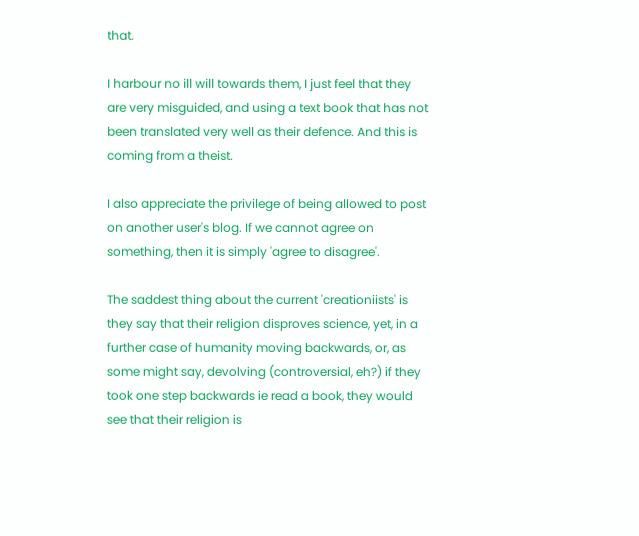that.

I harbour no ill will towards them, I just feel that they are very misguided, and using a text book that has not been translated very well as their defence. And this is coming from a theist.

I also appreciate the privilege of being allowed to post on another user's blog. If we cannot agree on something, then it is simply 'agree to disagree'.

The saddest thing about the current 'creationiists' is they say that their religion disproves science, yet, in a further case of humanity moving backwards, or, as some might say, devolving (controversial, eh?) if they took one step backwards ie read a book, they would see that their religion is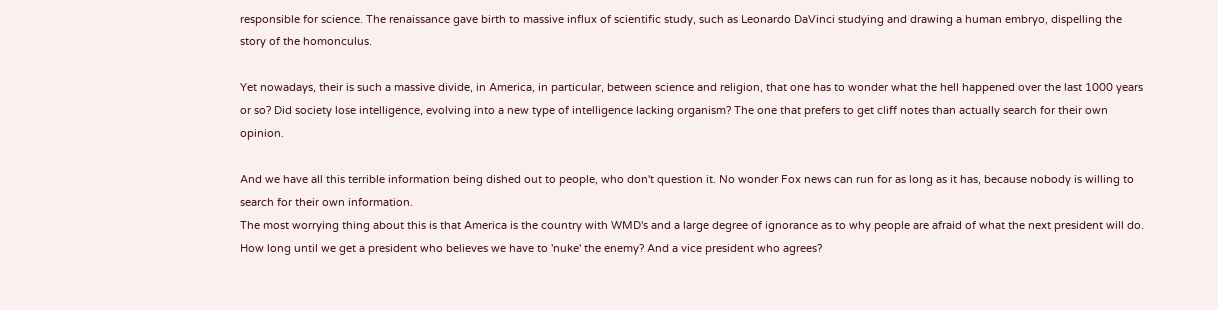responsible for science. The renaissance gave birth to massive influx of scientific study, such as Leonardo DaVinci studying and drawing a human embryo, dispelling the story of the homonculus.

Yet nowadays, their is such a massive divide, in America, in particular, between science and religion, that one has to wonder what the hell happened over the last 1000 years or so? Did society lose intelligence, evolving into a new type of intelligence lacking organism? The one that prefers to get cliff notes than actually search for their own opinion.

And we have all this terrible information being dished out to people, who don't question it. No wonder Fox news can run for as long as it has, because nobody is willing to search for their own information.
The most worrying thing about this is that America is the country with WMD's and a large degree of ignorance as to why people are afraid of what the next president will do.
How long until we get a president who believes we have to 'nuke' the enemy? And a vice president who agrees?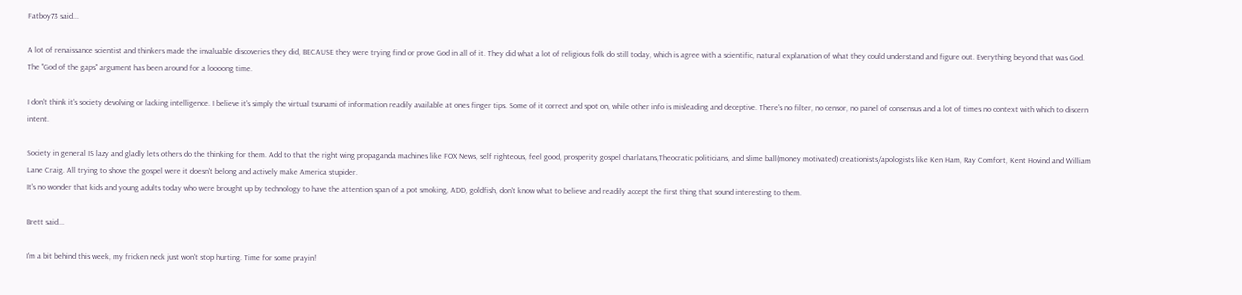Fatboy73 said...

A lot of renaissance scientist and thinkers made the invaluable discoveries they did, BECAUSE they were trying find or prove God in all of it. They did what a lot of religious folk do still today, which is agree with a scientific, natural explanation of what they could understand and figure out. Everything beyond that was God.
The "God of the gaps" argument has been around for a loooong time.

I don't think it's society devolving or lacking intelligence. I believe it's simply the virtual tsunami of information readily available at ones finger tips. Some of it correct and spot on, while other info is misleading and deceptive. There's no filter, no censor, no panel of consensus and a lot of times no context with which to discern intent.

Society in general IS lazy and gladly lets others do the thinking for them. Add to that the right wing propaganda machines like FOX News, self righteous, feel good, prosperity gospel charlatans,Theocratic politicians, and slime ball(money motivated) creationists/apologists like Ken Ham, Ray Comfort, Kent Hovind and William Lane Craig. All trying to shove the gospel were it doesn't belong and actively make America stupider.
It's no wonder that kids and young adults today who were brought up by technology to have the attention span of a pot smoking, ADD, goldfish, don't know what to believe and readily accept the first thing that sound interesting to them.

Brett said...

I'm a bit behind this week, my fricken neck just won't stop hurting. Time for some prayin!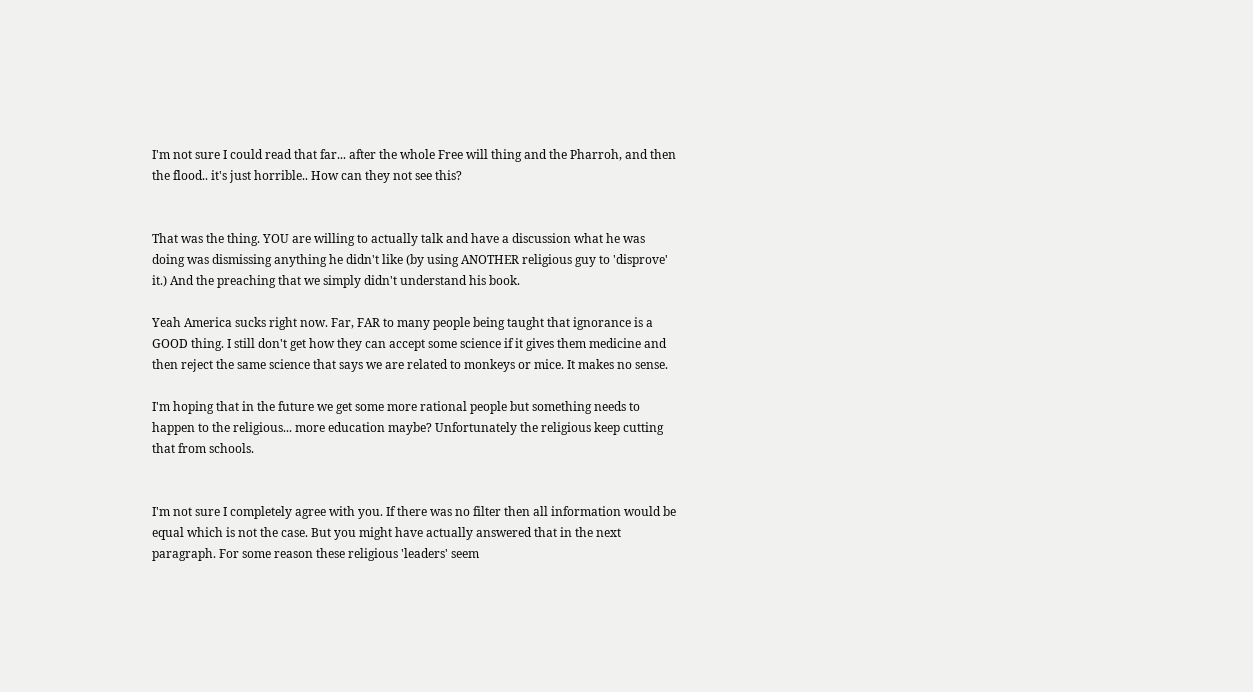I'm not sure I could read that far... after the whole Free will thing and the Pharroh, and then the flood.. it's just horrible.. How can they not see this?


That was the thing. YOU are willing to actually talk and have a discussion what he was doing was dismissing anything he didn't like (by using ANOTHER religious guy to 'disprove' it.) And the preaching that we simply didn't understand his book.

Yeah America sucks right now. Far, FAR to many people being taught that ignorance is a GOOD thing. I still don't get how they can accept some science if it gives them medicine and then reject the same science that says we are related to monkeys or mice. It makes no sense.

I'm hoping that in the future we get some more rational people but something needs to happen to the religious... more education maybe? Unfortunately the religious keep cutting that from schools.


I'm not sure I completely agree with you. If there was no filter then all information would be equal which is not the case. But you might have actually answered that in the next paragraph. For some reason these religious 'leaders' seem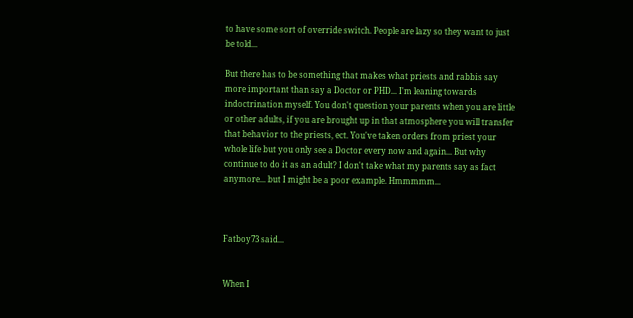to have some sort of override switch. People are lazy so they want to just be told...

But there has to be something that makes what priests and rabbis say more important than say a Doctor or PHD... I'm leaning towards indoctrination myself. You don't question your parents when you are little or other adults, if you are brought up in that atmosphere you will transfer that behavior to the priests, ect. You've taken orders from priest your whole life but you only see a Doctor every now and again... But why continue to do it as an adult? I don't take what my parents say as fact anymore... but I might be a poor example. Hmmmmm...



Fatboy73 said...


When I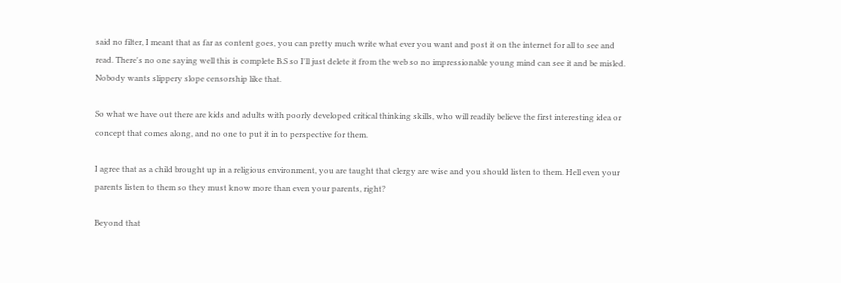said no filter, I meant that as far as content goes, you can pretty much write what ever you want and post it on the internet for all to see and read. There's no one saying well this is complete B.S so I'll just delete it from the web so no impressionable young mind can see it and be misled. Nobody wants slippery slope censorship like that.

So what we have out there are kids and adults with poorly developed critical thinking skills, who will readily believe the first interesting idea or concept that comes along, and no one to put it in to perspective for them.

I agree that as a child brought up in a religious environment, you are taught that clergy are wise and you should listen to them. Hell even your parents listen to them so they must know more than even your parents, right?

Beyond that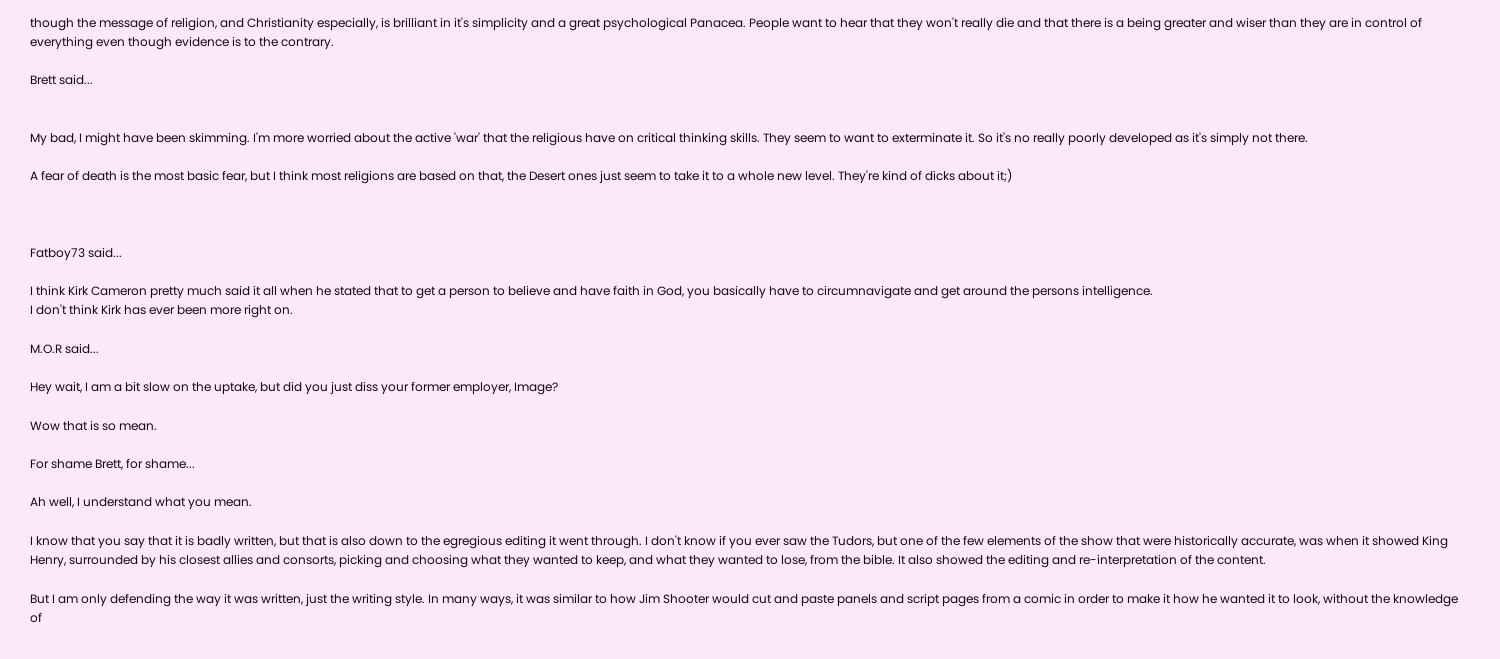though the message of religion, and Christianity especially, is brilliant in it's simplicity and a great psychological Panacea. People want to hear that they won't really die and that there is a being greater and wiser than they are in control of everything even though evidence is to the contrary.

Brett said...


My bad, I might have been skimming. I'm more worried about the active 'war' that the religious have on critical thinking skills. They seem to want to exterminate it. So it's no really poorly developed as it's simply not there.

A fear of death is the most basic fear, but I think most religions are based on that, the Desert ones just seem to take it to a whole new level. They're kind of dicks about it;)



Fatboy73 said...

I think Kirk Cameron pretty much said it all when he stated that to get a person to believe and have faith in God, you basically have to circumnavigate and get around the persons intelligence.
I don't think Kirk has ever been more right on.

M.O.R said...

Hey wait, I am a bit slow on the uptake, but did you just diss your former employer, Image?

Wow that is so mean.

For shame Brett, for shame...

Ah well, I understand what you mean.

I know that you say that it is badly written, but that is also down to the egregious editing it went through. I don't know if you ever saw the Tudors, but one of the few elements of the show that were historically accurate, was when it showed King Henry, surrounded by his closest allies and consorts, picking and choosing what they wanted to keep, and what they wanted to lose, from the bible. It also showed the editing and re-interpretation of the content.

But I am only defending the way it was written, just the writing style. In many ways, it was similar to how Jim Shooter would cut and paste panels and script pages from a comic in order to make it how he wanted it to look, without the knowledge of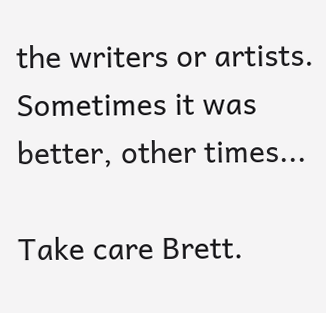the writers or artists. Sometimes it was better, other times...

Take care Brett.